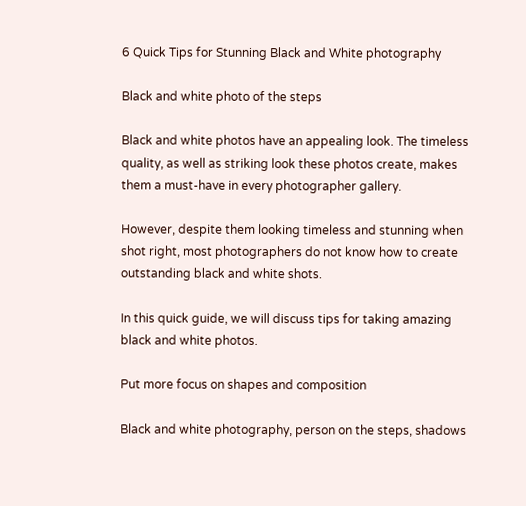6 Quick Tips for Stunning Black and White photography

Black and white photo of the steps

Black and white photos have an appealing look. The timeless quality, as well as striking look these photos create, makes them a must-have in every photographer gallery.

However, despite them looking timeless and stunning when shot right, most photographers do not know how to create outstanding black and white shots.

In this quick guide, we will discuss tips for taking amazing black and white photos.

Put more focus on shapes and composition

Black and white photography, person on the steps, shadows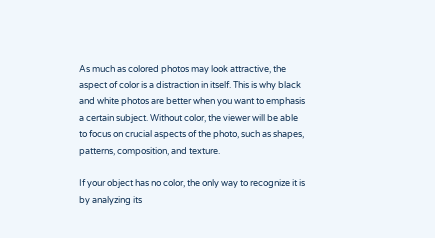As much as colored photos may look attractive, the aspect of color is a distraction in itself. This is why black and white photos are better when you want to emphasis a certain subject. Without color, the viewer will be able to focus on crucial aspects of the photo, such as shapes, patterns, composition, and texture.

If your object has no color, the only way to recognize it is by analyzing its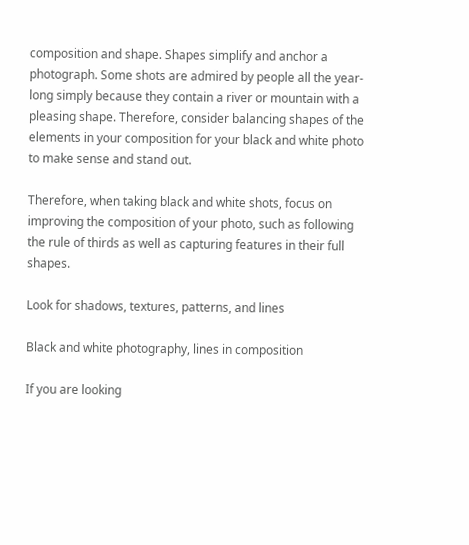composition and shape. Shapes simplify and anchor a photograph. Some shots are admired by people all the year-long simply because they contain a river or mountain with a pleasing shape. Therefore, consider balancing shapes of the elements in your composition for your black and white photo to make sense and stand out.

Therefore, when taking black and white shots, focus on improving the composition of your photo, such as following the rule of thirds as well as capturing features in their full shapes.

Look for shadows, textures, patterns, and lines

Black and white photography, lines in composition

If you are looking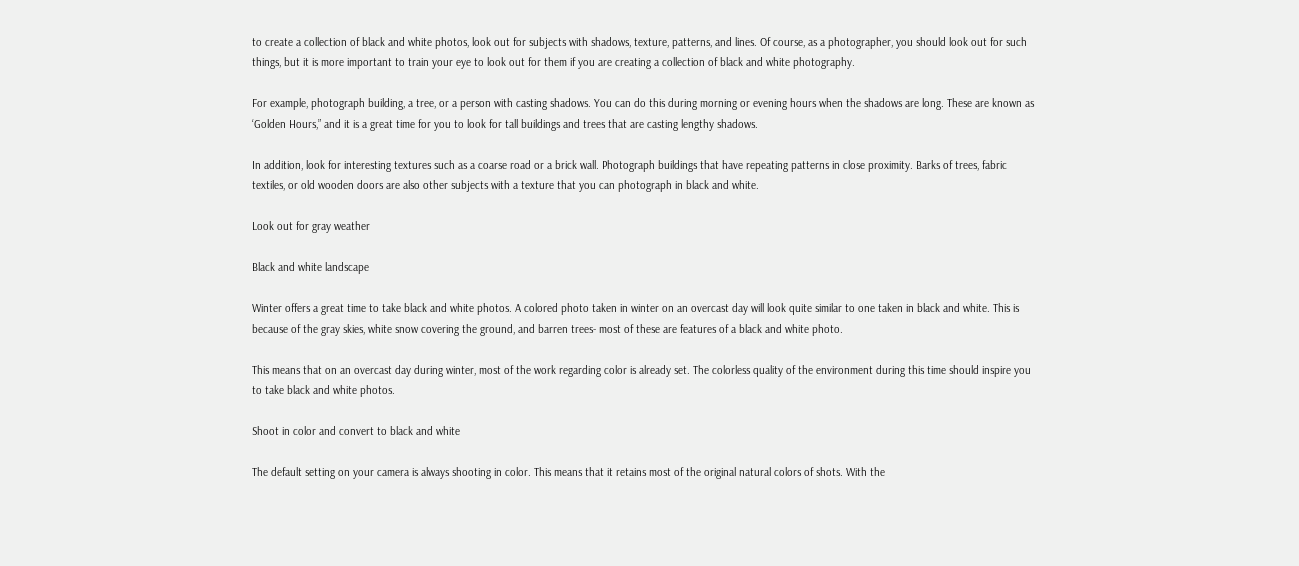to create a collection of black and white photos, look out for subjects with shadows, texture, patterns, and lines. Of course, as a photographer, you should look out for such things, but it is more important to train your eye to look out for them if you are creating a collection of black and white photography.

For example, photograph building, a tree, or a person with casting shadows. You can do this during morning or evening hours when the shadows are long. These are known as ‘Golden Hours,” and it is a great time for you to look for tall buildings and trees that are casting lengthy shadows.

In addition, look for interesting textures such as a coarse road or a brick wall. Photograph buildings that have repeating patterns in close proximity. Barks of trees, fabric textiles, or old wooden doors are also other subjects with a texture that you can photograph in black and white.

Look out for gray weather

Black and white landscape

Winter offers a great time to take black and white photos. A colored photo taken in winter on an overcast day will look quite similar to one taken in black and white. This is because of the gray skies, white snow covering the ground, and barren trees- most of these are features of a black and white photo.

This means that on an overcast day during winter, most of the work regarding color is already set. The colorless quality of the environment during this time should inspire you to take black and white photos.

Shoot in color and convert to black and white

The default setting on your camera is always shooting in color. This means that it retains most of the original natural colors of shots. With the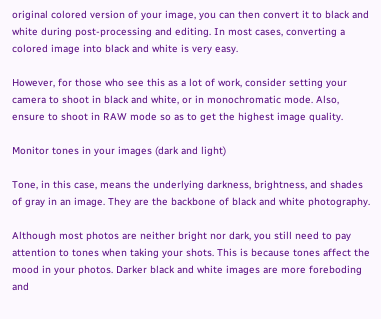original colored version of your image, you can then convert it to black and white during post-processing and editing. In most cases, converting a colored image into black and white is very easy.

However, for those who see this as a lot of work, consider setting your camera to shoot in black and white, or in monochromatic mode. Also, ensure to shoot in RAW mode so as to get the highest image quality.

Monitor tones in your images (dark and light)

Tone, in this case, means the underlying darkness, brightness, and shades of gray in an image. They are the backbone of black and white photography.

Although most photos are neither bright nor dark, you still need to pay attention to tones when taking your shots. This is because tones affect the mood in your photos. Darker black and white images are more foreboding and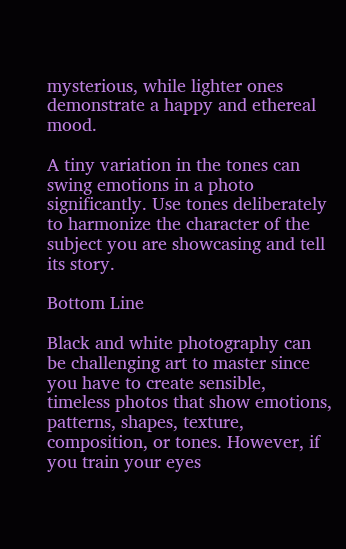mysterious, while lighter ones demonstrate a happy and ethereal mood.

A tiny variation in the tones can swing emotions in a photo significantly. Use tones deliberately to harmonize the character of the subject you are showcasing and tell its story.

Bottom Line

Black and white photography can be challenging art to master since you have to create sensible, timeless photos that show emotions, patterns, shapes, texture, composition, or tones. However, if you train your eyes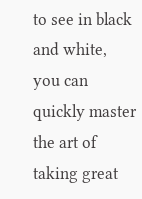to see in black and white, you can quickly master the art of taking great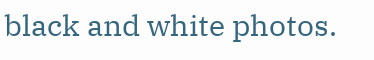black and white photos.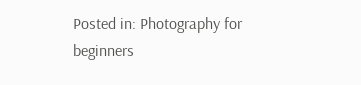Posted in: Photography for beginners